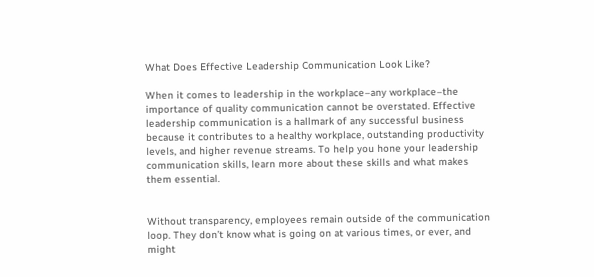What Does Effective Leadership Communication Look Like?

When it comes to leadership in the workplace–any workplace–the importance of quality communication cannot be overstated. Effective leadership communication is a hallmark of any successful business because it contributes to a healthy workplace, outstanding productivity levels, and higher revenue streams. To help you hone your leadership communication skills, learn more about these skills and what makes them essential.


Without transparency, employees remain outside of the communication loop. They don’t know what is going on at various times, or ever, and might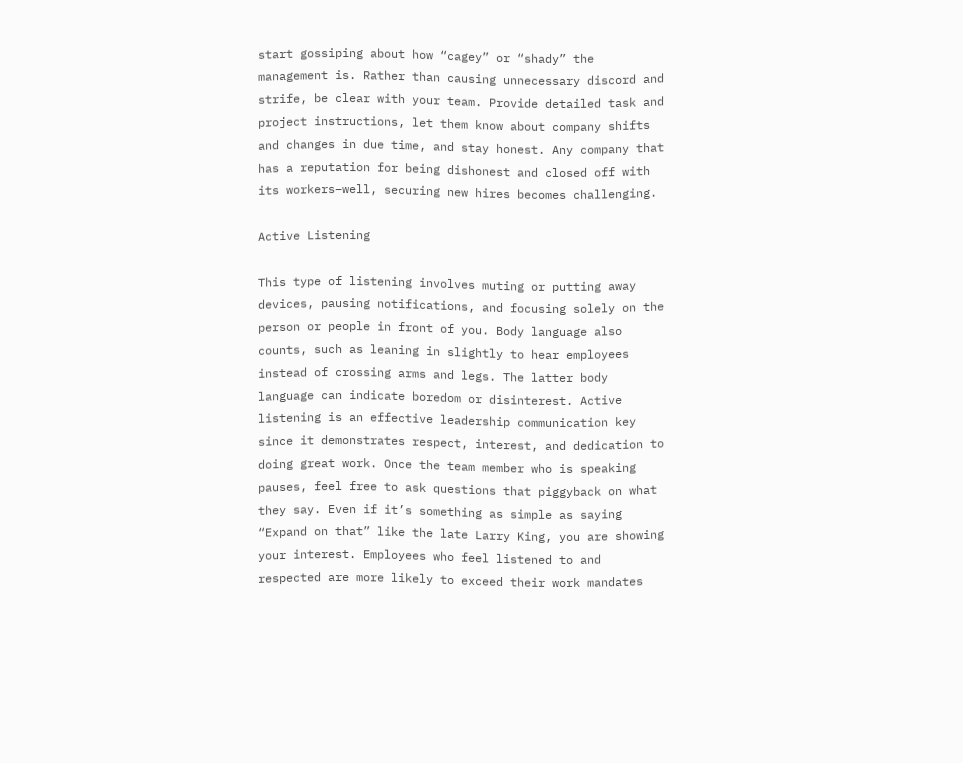start gossiping about how “cagey” or “shady” the management is. Rather than causing unnecessary discord and strife, be clear with your team. Provide detailed task and project instructions, let them know about company shifts and changes in due time, and stay honest. Any company that has a reputation for being dishonest and closed off with its workers–well, securing new hires becomes challenging.

Active Listening

This type of listening involves muting or putting away devices, pausing notifications, and focusing solely on the person or people in front of you. Body language also counts, such as leaning in slightly to hear employees instead of crossing arms and legs. The latter body language can indicate boredom or disinterest. Active listening is an effective leadership communication key since it demonstrates respect, interest, and dedication to doing great work. Once the team member who is speaking pauses, feel free to ask questions that piggyback on what they say. Even if it’s something as simple as saying “Expand on that” like the late Larry King, you are showing your interest. Employees who feel listened to and respected are more likely to exceed their work mandates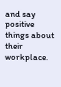and say positive things about their workplace.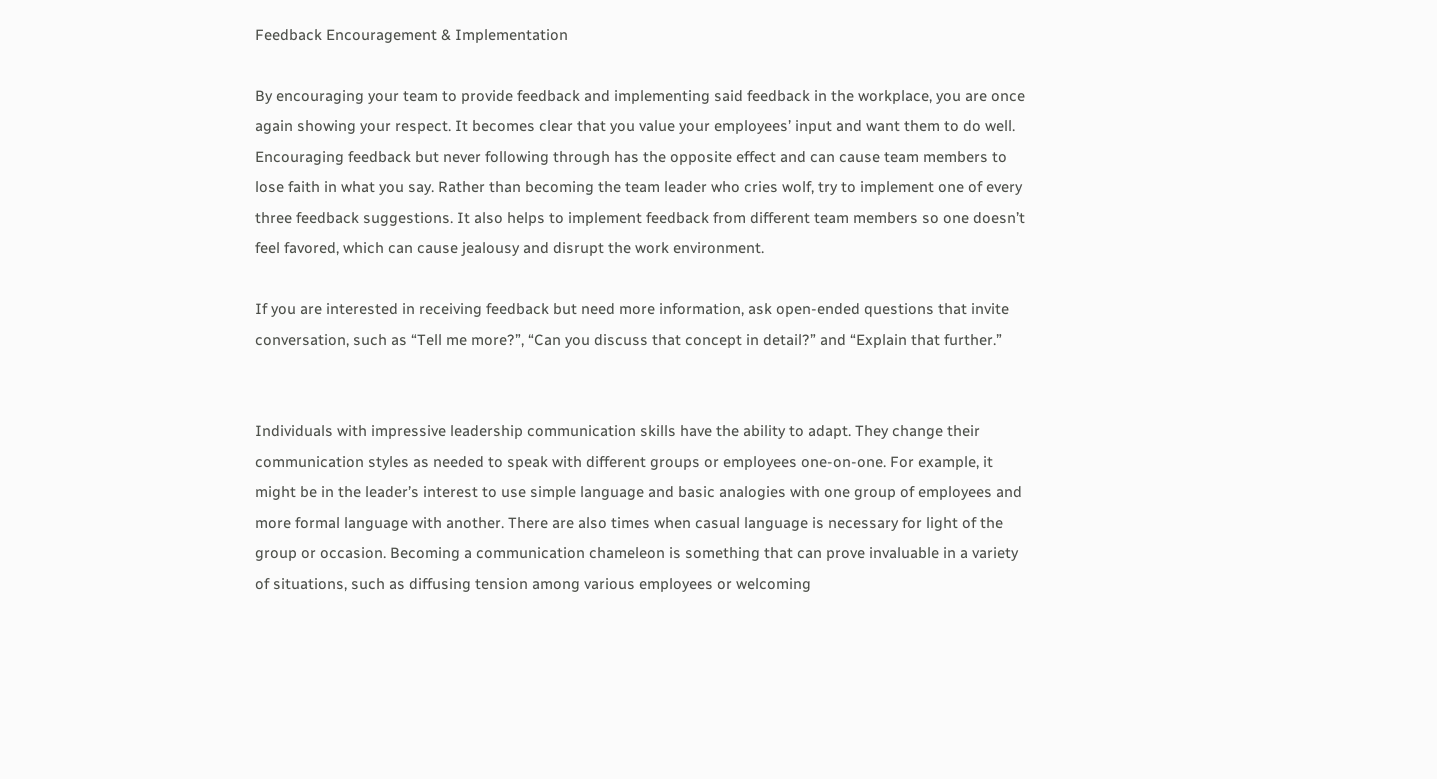Feedback Encouragement & Implementation

By encouraging your team to provide feedback and implementing said feedback in the workplace, you are once again showing your respect. It becomes clear that you value your employees’ input and want them to do well. Encouraging feedback but never following through has the opposite effect and can cause team members to lose faith in what you say. Rather than becoming the team leader who cries wolf, try to implement one of every three feedback suggestions. It also helps to implement feedback from different team members so one doesn’t feel favored, which can cause jealousy and disrupt the work environment.

If you are interested in receiving feedback but need more information, ask open-ended questions that invite conversation, such as “Tell me more?”, “Can you discuss that concept in detail?” and “Explain that further.”


Individuals with impressive leadership communication skills have the ability to adapt. They change their communication styles as needed to speak with different groups or employees one-on-one. For example, it might be in the leader’s interest to use simple language and basic analogies with one group of employees and more formal language with another. There are also times when casual language is necessary for light of the group or occasion. Becoming a communication chameleon is something that can prove invaluable in a variety of situations, such as diffusing tension among various employees or welcoming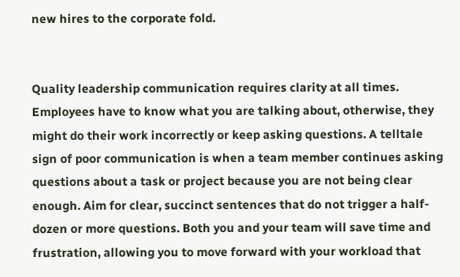new hires to the corporate fold.


Quality leadership communication requires clarity at all times. Employees have to know what you are talking about, otherwise, they might do their work incorrectly or keep asking questions. A telltale sign of poor communication is when a team member continues asking questions about a task or project because you are not being clear enough. Aim for clear, succinct sentences that do not trigger a half-dozen or more questions. Both you and your team will save time and frustration, allowing you to move forward with your workload that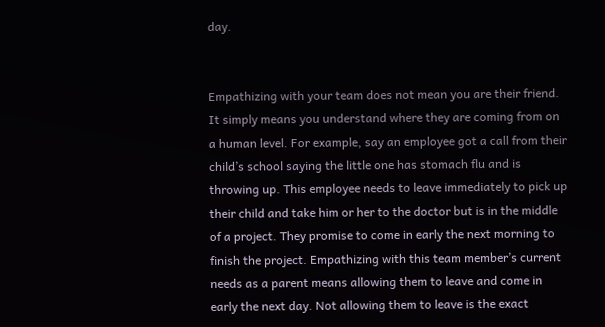day.


Empathizing with your team does not mean you are their friend. It simply means you understand where they are coming from on a human level. For example, say an employee got a call from their child’s school saying the little one has stomach flu and is throwing up. This employee needs to leave immediately to pick up their child and take him or her to the doctor but is in the middle of a project. They promise to come in early the next morning to finish the project. Empathizing with this team member’s current needs as a parent means allowing them to leave and come in early the next day. Not allowing them to leave is the exact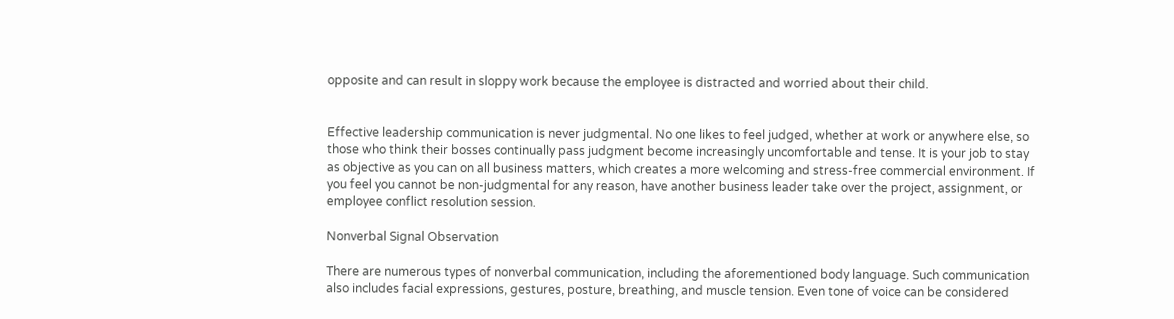opposite and can result in sloppy work because the employee is distracted and worried about their child.


Effective leadership communication is never judgmental. No one likes to feel judged, whether at work or anywhere else, so those who think their bosses continually pass judgment become increasingly uncomfortable and tense. It is your job to stay as objective as you can on all business matters, which creates a more welcoming and stress-free commercial environment. If you feel you cannot be non-judgmental for any reason, have another business leader take over the project, assignment, or employee conflict resolution session.

Nonverbal Signal Observation

There are numerous types of nonverbal communication, including the aforementioned body language. Such communication also includes facial expressions, gestures, posture, breathing, and muscle tension. Even tone of voice can be considered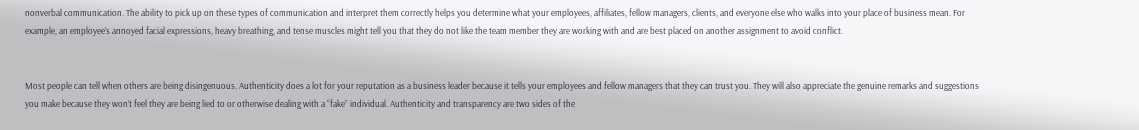nonverbal communication. The ability to pick up on these types of communication and interpret them correctly helps you determine what your employees, affiliates, fellow managers, clients, and everyone else who walks into your place of business mean. For example, an employee’s annoyed facial expressions, heavy breathing, and tense muscles might tell you that they do not like the team member they are working with and are best placed on another assignment to avoid conflict.


Most people can tell when others are being disingenuous. Authenticity does a lot for your reputation as a business leader because it tells your employees and fellow managers that they can trust you. They will also appreciate the genuine remarks and suggestions you make because they won’t feel they are being lied to or otherwise dealing with a “fake” individual. Authenticity and transparency are two sides of the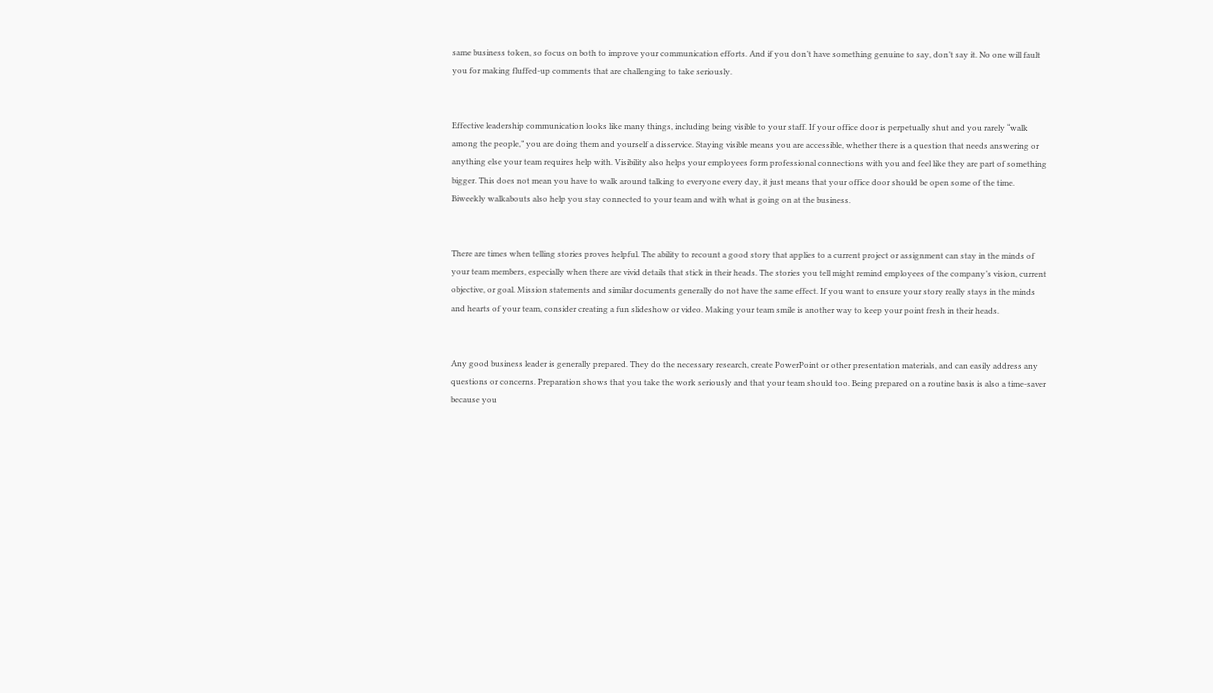same business token, so focus on both to improve your communication efforts. And if you don’t have something genuine to say, don’t say it. No one will fault you for making fluffed-up comments that are challenging to take seriously.


Effective leadership communication looks like many things, including being visible to your staff. If your office door is perpetually shut and you rarely “walk among the people,” you are doing them and yourself a disservice. Staying visible means you are accessible, whether there is a question that needs answering or anything else your team requires help with. Visibility also helps your employees form professional connections with you and feel like they are part of something bigger. This does not mean you have to walk around talking to everyone every day, it just means that your office door should be open some of the time. Biweekly walkabouts also help you stay connected to your team and with what is going on at the business.


There are times when telling stories proves helpful. The ability to recount a good story that applies to a current project or assignment can stay in the minds of your team members, especially when there are vivid details that stick in their heads. The stories you tell might remind employees of the company’s vision, current objective, or goal. Mission statements and similar documents generally do not have the same effect. If you want to ensure your story really stays in the minds and hearts of your team, consider creating a fun slideshow or video. Making your team smile is another way to keep your point fresh in their heads.


Any good business leader is generally prepared. They do the necessary research, create PowerPoint or other presentation materials, and can easily address any questions or concerns. Preparation shows that you take the work seriously and that your team should too. Being prepared on a routine basis is also a time-saver because you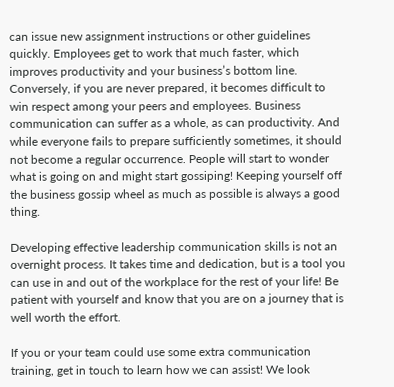can issue new assignment instructions or other guidelines quickly. Employees get to work that much faster, which improves productivity and your business’s bottom line. Conversely, if you are never prepared, it becomes difficult to win respect among your peers and employees. Business communication can suffer as a whole, as can productivity. And while everyone fails to prepare sufficiently sometimes, it should not become a regular occurrence. People will start to wonder what is going on and might start gossiping! Keeping yourself off the business gossip wheel as much as possible is always a good thing.

Developing effective leadership communication skills is not an overnight process. It takes time and dedication, but is a tool you can use in and out of the workplace for the rest of your life! Be patient with yourself and know that you are on a journey that is well worth the effort.

If you or your team could use some extra communication training, get in touch to learn how we can assist! We look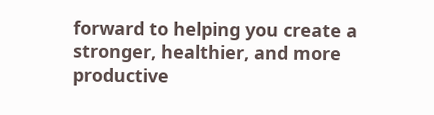forward to helping you create a stronger, healthier, and more productive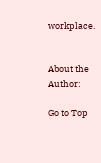workplace.


About the Author:

Go to Top